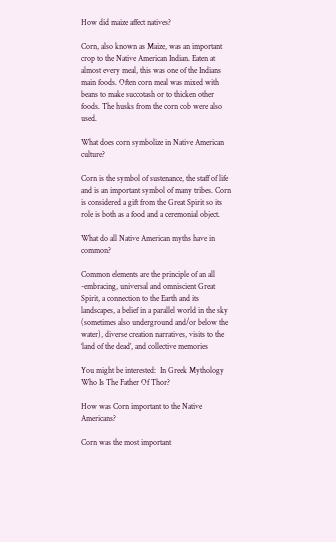How did maize affect natives?

Corn, also known as Maize, was an important crop to the Native American Indian. Eaten at almost every meal, this was one of the Indians main foods. Often corn meal was mixed with beans to make succotash or to thicken other foods. The husks from the corn cob were also used.

What does corn symbolize in Native American culture?

Corn is the symbol of sustenance, the staff of life and is an important symbol of many tribes. Corn is considered a gift from the Great Spirit so its role is both as a food and a ceremonial object.

What do all Native American myths have in common?

Common elements are the principle of an all -embracing, universal and omniscient Great Spirit, a connection to the Earth and its landscapes, a belief in a parallel world in the sky (sometimes also underground and/or below the water), diverse creation narratives, visits to the ‘land of the dead’, and collective memories

You might be interested:  In Greek Mythology Who Is The Father Of Thor?

How was Corn important to the Native Americans?

Corn was the most important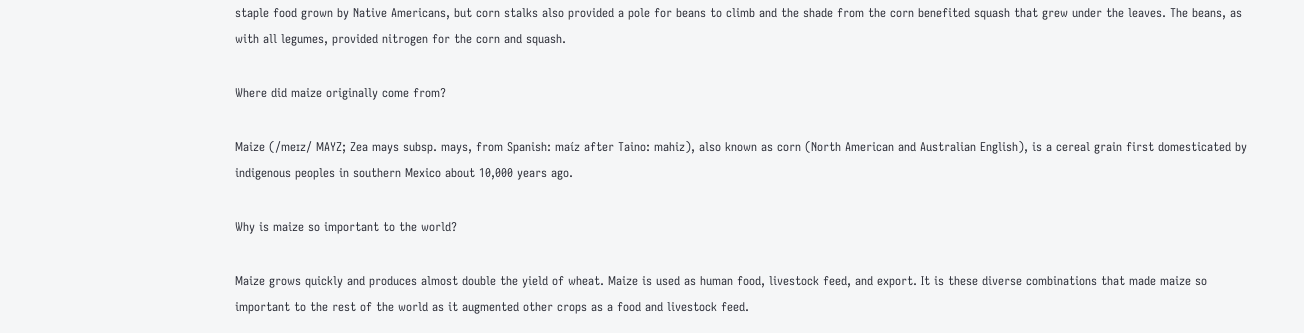staple food grown by Native Americans, but corn stalks also provided a pole for beans to climb and the shade from the corn benefited squash that grew under the leaves. The beans, as with all legumes, provided nitrogen for the corn and squash.

Where did maize originally come from?

Maize (/meɪz/ MAYZ; Zea mays subsp. mays, from Spanish: maíz after Taino: mahiz), also known as corn (North American and Australian English), is a cereal grain first domesticated by indigenous peoples in southern Mexico about 10,000 years ago.

Why is maize so important to the world?

Maize grows quickly and produces almost double the yield of wheat. Maize is used as human food, livestock feed, and export. It is these diverse combinations that made maize so important to the rest of the world as it augmented other crops as a food and livestock feed.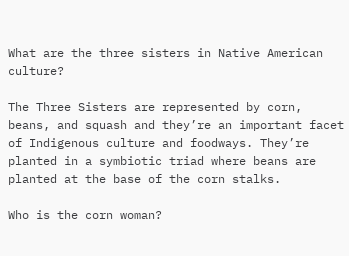What are the three sisters in Native American culture?

The Three Sisters are represented by corn, beans, and squash and they’re an important facet of Indigenous culture and foodways. They’re planted in a symbiotic triad where beans are planted at the base of the corn stalks.

Who is the corn woman?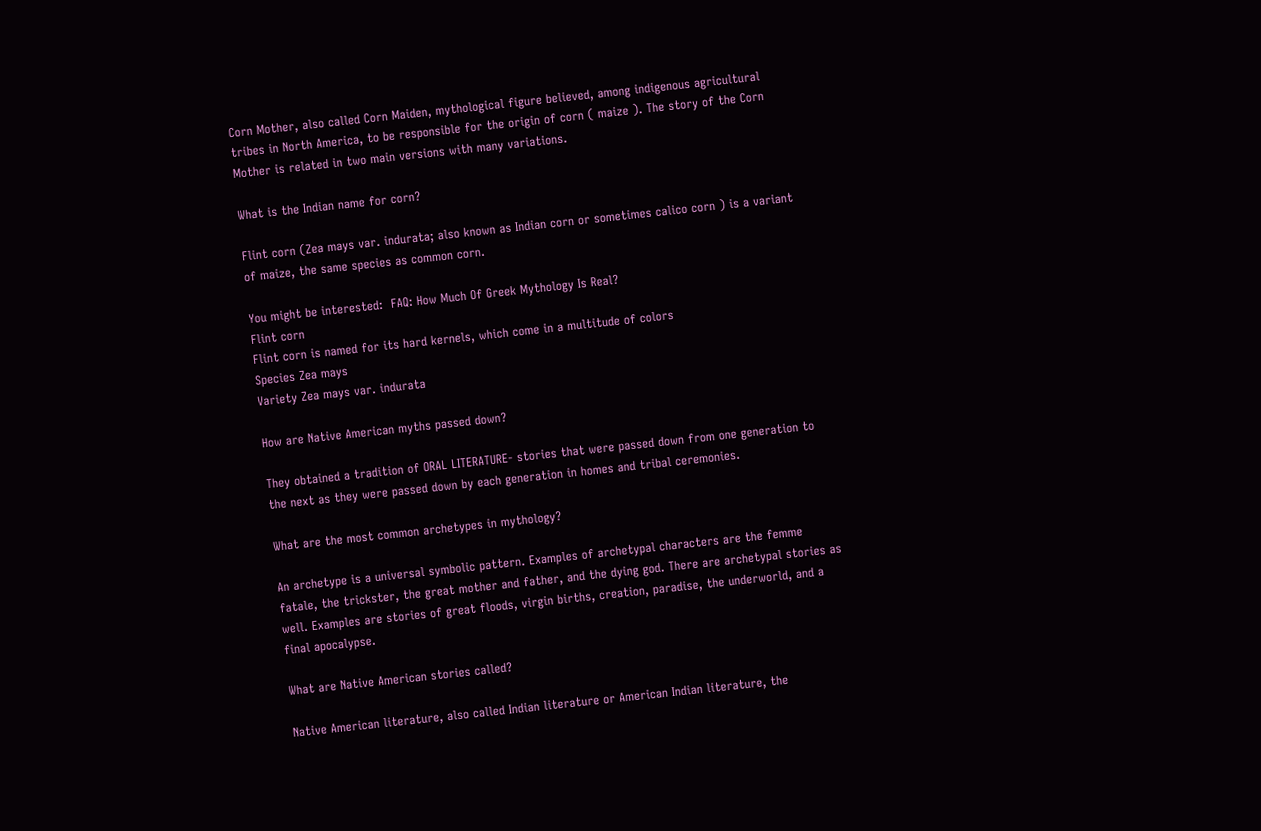Corn Mother, also called Corn Maiden, mythological figure believed, among indigenous agricultural tribes in North America, to be responsible for the origin of corn ( maize ). The story of the Corn Mother is related in two main versions with many variations.

What is the Indian name for corn?

Flint corn (Zea mays var. indurata; also known as Indian corn or sometimes calico corn ) is a variant of maize, the same species as common corn.

You might be interested:  FAQ: How Much Of Greek Mythology Is Real?
Flint corn
Flint corn is named for its hard kernels, which come in a multitude of colors
Species Zea mays
Variety Zea mays var. indurata

How are Native American myths passed down?

They obtained a tradition of ORAL LITERATURE- stories that were passed down from one generation to the next as they were passed down by each generation in homes and tribal ceremonies.

What are the most common archetypes in mythology?

An archetype is a universal symbolic pattern. Examples of archetypal characters are the femme fatale, the trickster, the great mother and father, and the dying god. There are archetypal stories as well. Examples are stories of great floods, virgin births, creation, paradise, the underworld, and a final apocalypse.

What are Native American stories called?

Native American literature, also called Indian literature or American Indian literature, the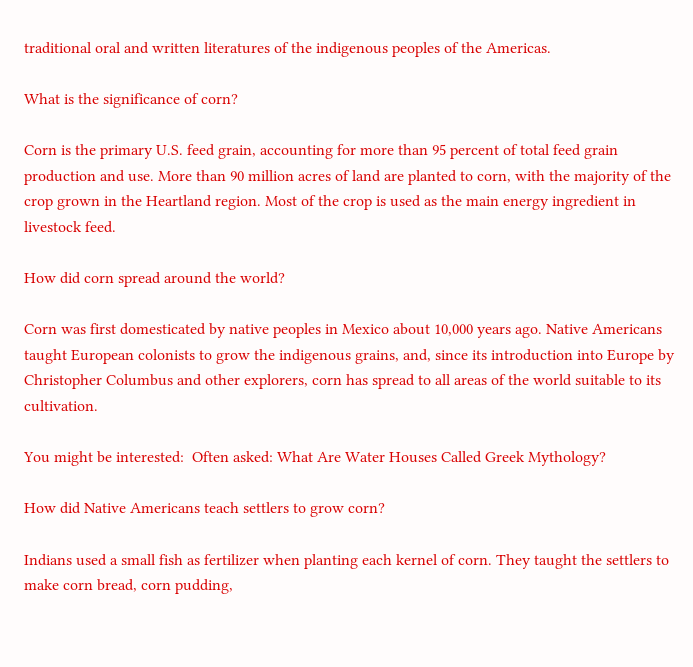traditional oral and written literatures of the indigenous peoples of the Americas.

What is the significance of corn?

Corn is the primary U.S. feed grain, accounting for more than 95 percent of total feed grain production and use. More than 90 million acres of land are planted to corn, with the majority of the crop grown in the Heartland region. Most of the crop is used as the main energy ingredient in livestock feed.

How did corn spread around the world?

Corn was first domesticated by native peoples in Mexico about 10,000 years ago. Native Americans taught European colonists to grow the indigenous grains, and, since its introduction into Europe by Christopher Columbus and other explorers, corn has spread to all areas of the world suitable to its cultivation.

You might be interested:  Often asked: What Are Water Houses Called Greek Mythology?

How did Native Americans teach settlers to grow corn?

Indians used a small fish as fertilizer when planting each kernel of corn. They taught the settlers to make corn bread, corn pudding,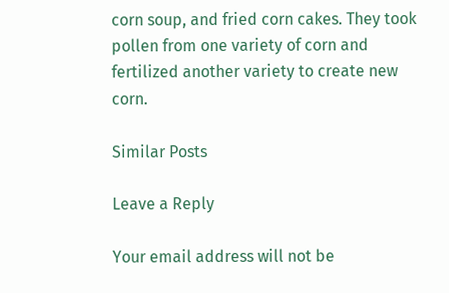corn soup, and fried corn cakes. They took pollen from one variety of corn and fertilized another variety to create new corn.

Similar Posts

Leave a Reply

Your email address will not be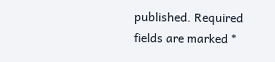published. Required fields are marked *